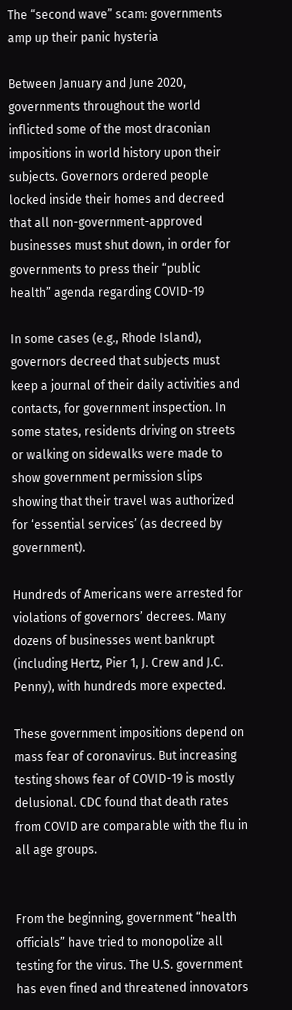The “second wave” scam: governments amp up their panic hysteria

Between January and June 2020, governments throughout the world inflicted some of the most draconian impositions in world history upon their subjects. Governors ordered people locked inside their homes and decreed that all non-government-approved businesses must shut down, in order for governments to press their “public health” agenda regarding COVID-19

In some cases (e.g., Rhode Island), governors decreed that subjects must keep a journal of their daily activities and contacts, for government inspection. In some states, residents driving on streets or walking on sidewalks were made to show government permission slips showing that their travel was authorized for ‘essential services’ (as decreed by government).

Hundreds of Americans were arrested for violations of governors’ decrees. Many dozens of businesses went bankrupt (including Hertz, Pier 1, J. Crew and J.C. Penny), with hundreds more expected.

These government impositions depend on mass fear of coronavirus. But increasing testing shows fear of COVID-19 is mostly delusional. CDC found that death rates from COVID are comparable with the flu in all age groups.


From the beginning, government “health officials” have tried to monopolize all testing for the virus. The U.S. government has even fined and threatened innovators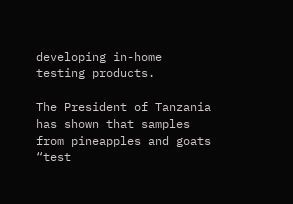developing in-home testing products.

The President of Tanzania has shown that samples from pineapples and goats “test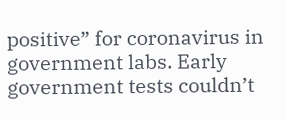positive” for coronavirus in government labs. Early government tests couldn’t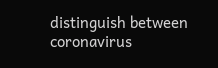distinguish between coronavirus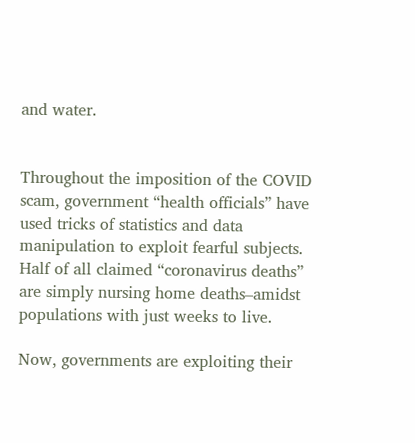and water.


Throughout the imposition of the COVID scam, government “health officials” have used tricks of statistics and data manipulation to exploit fearful subjects. Half of all claimed “coronavirus deaths” are simply nursing home deaths–amidst populations with just weeks to live.

Now, governments are exploiting their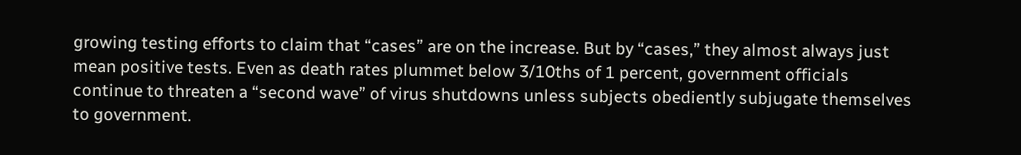growing testing efforts to claim that “cases” are on the increase. But by “cases,” they almost always just mean positive tests. Even as death rates plummet below 3/10ths of 1 percent, government officials continue to threaten a “second wave” of virus shutdowns unless subjects obediently subjugate themselves to government.